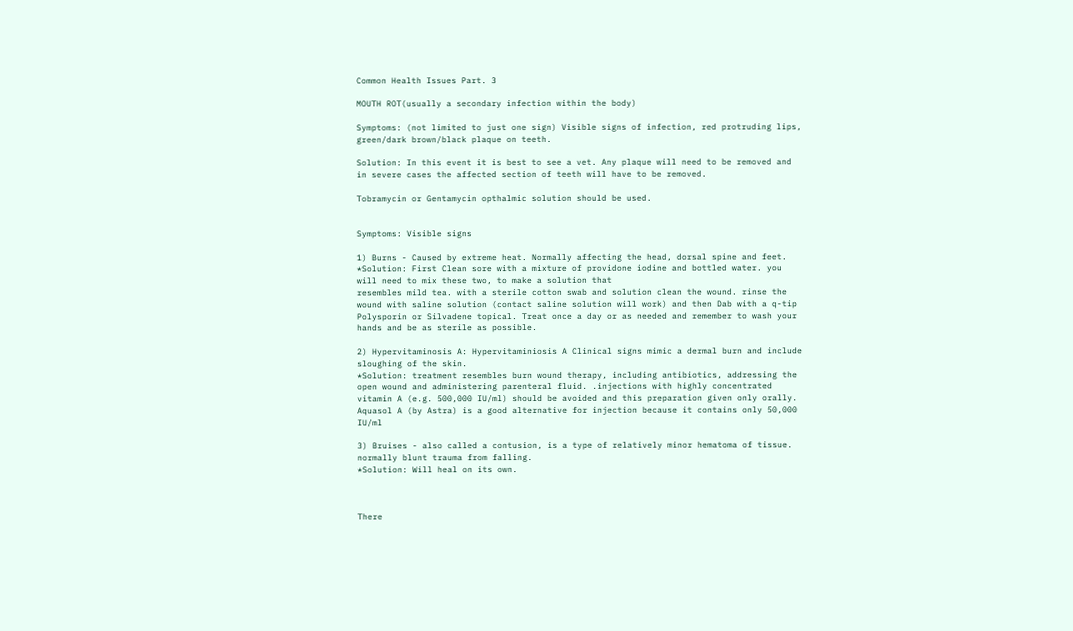Common Health Issues Part. 3

MOUTH ROT(usually a secondary infection within the body)

Symptoms: (not limited to just one sign) Visible signs of infection, red protruding lips, green/dark brown/black plaque on teeth.

Solution: In this event it is best to see a vet. Any plaque will need to be removed and in severe cases the affected section of teeth will have to be removed.

Tobramycin or Gentamycin opthalmic solution should be used.


Symptoms: Visible signs

1) Burns - Caused by extreme heat. Normally affecting the head, dorsal spine and feet.
*Solution: First Clean sore with a mixture of providone iodine and bottled water. you will need to mix these two, to make a solution that
resembles mild tea. with a sterile cotton swab and solution clean the wound. rinse the wound with saline solution (contact saline solution will work) and then Dab with a q-tip Polysporin or Silvadene topical. Treat once a day or as needed and remember to wash your hands and be as sterile as possible.

2) Hypervitaminosis A: Hypervitaminiosis A Clinical signs mimic a dermal burn and include sloughing of the skin.
*Solution: treatment resembles burn wound therapy, including antibiotics, addressing the open wound and administering parenteral fluid. .injections with highly concentrated vitamin A (e.g. 500,000 IU/ml) should be avoided and this preparation given only orally.
Aquasol A (by Astra) is a good alternative for injection because it contains only 50,000 IU/ml

3) Bruises - also called a contusion, is a type of relatively minor hematoma of tissue. normally blunt trauma from falling.
*Solution: Will heal on its own.



There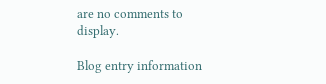are no comments to display.

Blog entry information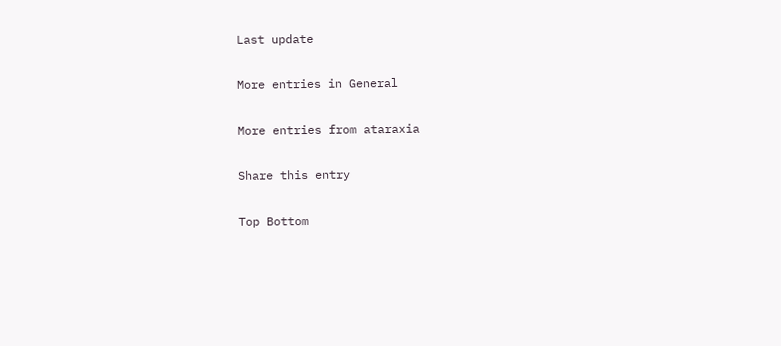Last update

More entries in General

More entries from ataraxia

Share this entry

Top Bottom